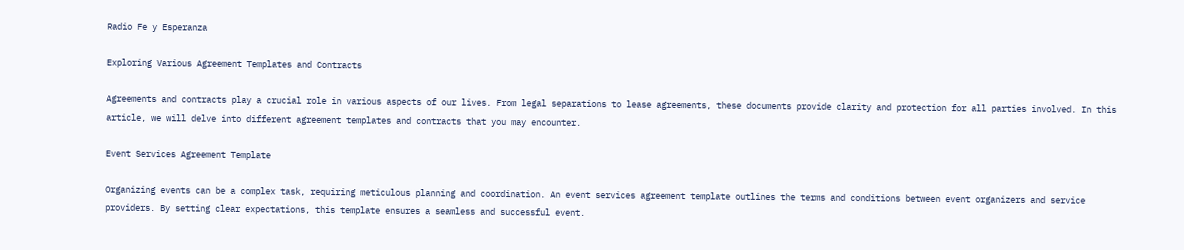Radio Fe y Esperanza

Exploring Various Agreement Templates and Contracts

Agreements and contracts play a crucial role in various aspects of our lives. From legal separations to lease agreements, these documents provide clarity and protection for all parties involved. In this article, we will delve into different agreement templates and contracts that you may encounter.

Event Services Agreement Template

Organizing events can be a complex task, requiring meticulous planning and coordination. An event services agreement template outlines the terms and conditions between event organizers and service providers. By setting clear expectations, this template ensures a seamless and successful event.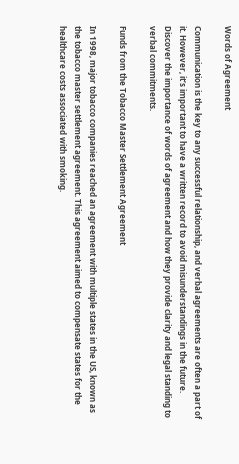Words of Agreement

Communication is the key to any successful relationship, and verbal agreements are often a part of it. However, it’s important to have a written record to avoid misunderstandings in the future. Discover the importance of words of agreement and how they provide clarity and legal standing to verbal commitments.

Funds from the Tobacco Master Settlement Agreement

In 1998, major tobacco companies reached an agreement with multiple states in the US, known as the tobacco master settlement agreement. This agreement aimed to compensate states for the healthcare costs associated with smoking.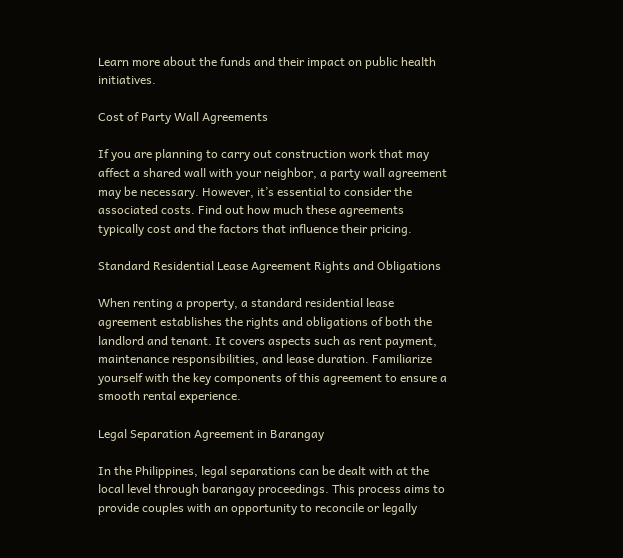Learn more about the funds and their impact on public health initiatives.

Cost of Party Wall Agreements

If you are planning to carry out construction work that may affect a shared wall with your neighbor, a party wall agreement may be necessary. However, it’s essential to consider the associated costs. Find out how much these agreements typically cost and the factors that influence their pricing.

Standard Residential Lease Agreement Rights and Obligations

When renting a property, a standard residential lease agreement establishes the rights and obligations of both the landlord and tenant. It covers aspects such as rent payment, maintenance responsibilities, and lease duration. Familiarize yourself with the key components of this agreement to ensure a smooth rental experience.

Legal Separation Agreement in Barangay

In the Philippines, legal separations can be dealt with at the local level through barangay proceedings. This process aims to provide couples with an opportunity to reconcile or legally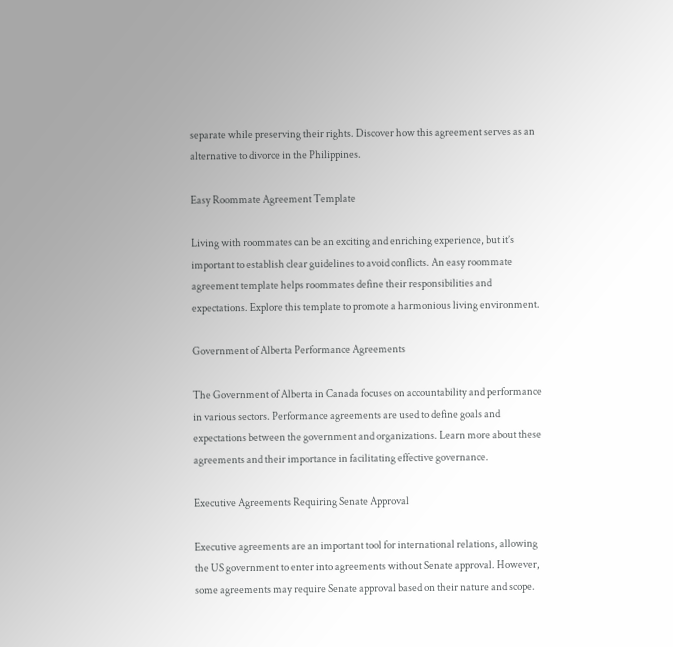separate while preserving their rights. Discover how this agreement serves as an alternative to divorce in the Philippines.

Easy Roommate Agreement Template

Living with roommates can be an exciting and enriching experience, but it’s important to establish clear guidelines to avoid conflicts. An easy roommate agreement template helps roommates define their responsibilities and expectations. Explore this template to promote a harmonious living environment.

Government of Alberta Performance Agreements

The Government of Alberta in Canada focuses on accountability and performance in various sectors. Performance agreements are used to define goals and expectations between the government and organizations. Learn more about these agreements and their importance in facilitating effective governance.

Executive Agreements Requiring Senate Approval

Executive agreements are an important tool for international relations, allowing the US government to enter into agreements without Senate approval. However, some agreements may require Senate approval based on their nature and scope.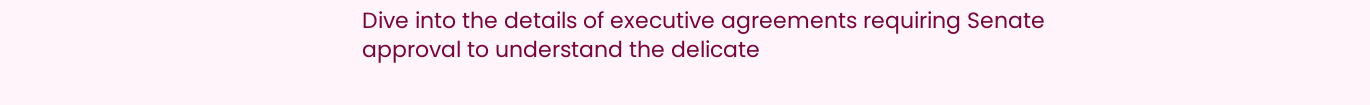Dive into the details of executive agreements requiring Senate approval to understand the delicate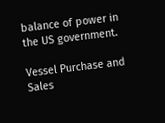balance of power in the US government.

Vessel Purchase and Sales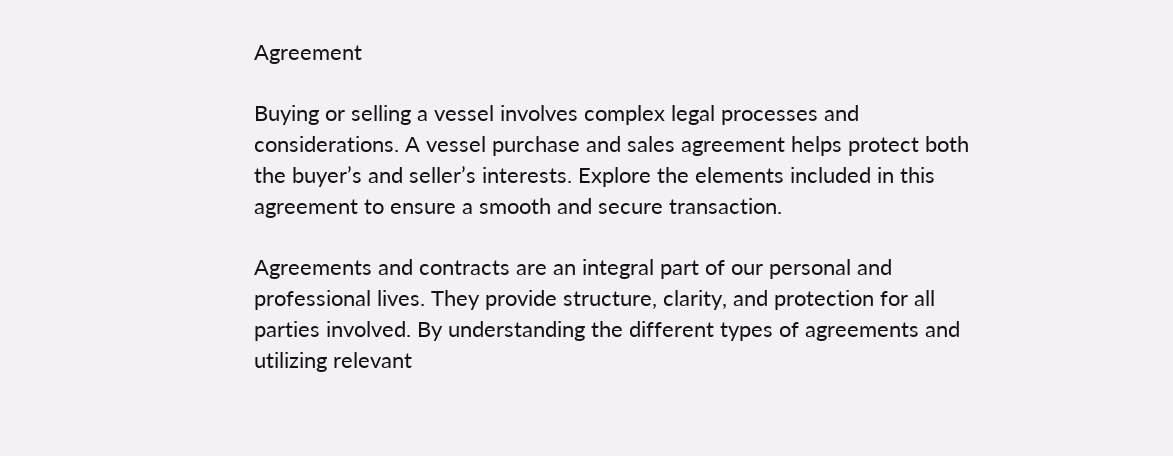Agreement

Buying or selling a vessel involves complex legal processes and considerations. A vessel purchase and sales agreement helps protect both the buyer’s and seller’s interests. Explore the elements included in this agreement to ensure a smooth and secure transaction.

Agreements and contracts are an integral part of our personal and professional lives. They provide structure, clarity, and protection for all parties involved. By understanding the different types of agreements and utilizing relevant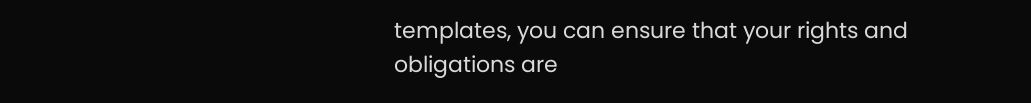templates, you can ensure that your rights and obligations are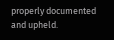properly documented and upheld.